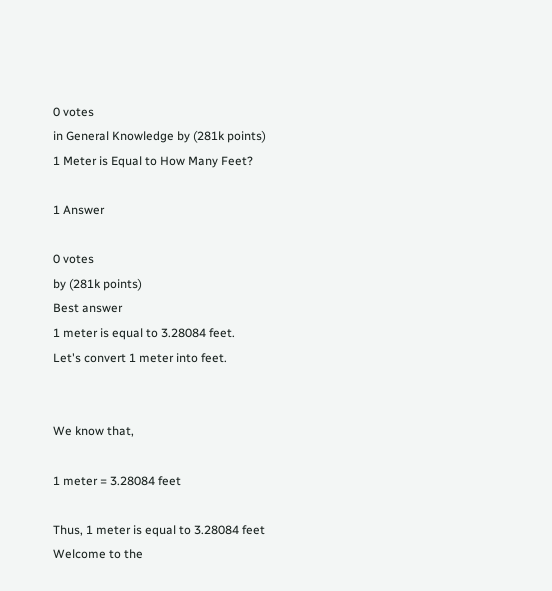0 votes
in General Knowledge by (281k points)
1 Meter is Equal to How Many Feet?

1 Answer

0 votes
by (281k points)
Best answer
1 meter is equal to 3.28084 feet.
Let's convert 1 meter into feet.


We know that,

1 meter = 3.28084 feet

Thus, 1 meter is equal to 3.28084 feet
Welcome to the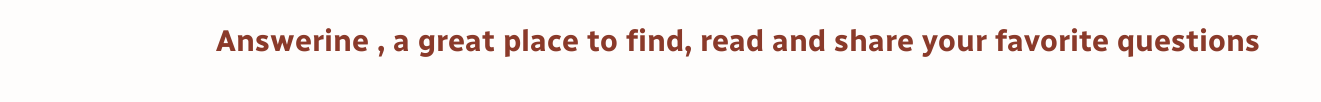Answerine , a great place to find, read and share your favorite questions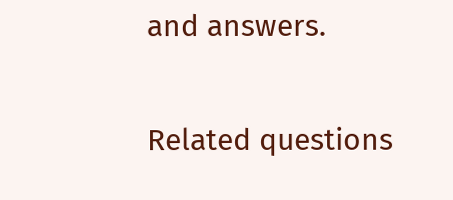and answers.

Related questions